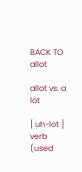BACK TO allot

allot vs. a lot

[ uh-lot ]
verb (used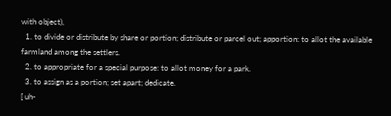with object),
  1. to divide or distribute by share or portion; distribute or parcel out; apportion: to allot the available farmland among the settlers.
  2. to appropriate for a special purpose: to allot money for a park.
  3. to assign as a portion; set apart; dedicate.
[ uh-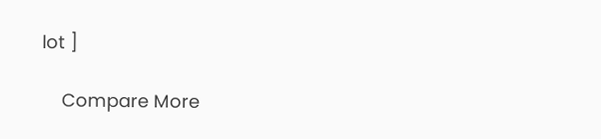lot ]

    Compare More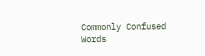Commonly Confused Words